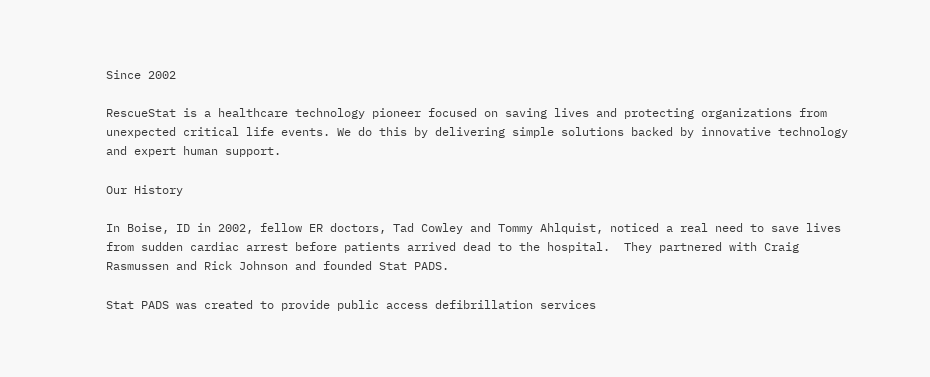Since 2002

RescueStat is a healthcare technology pioneer focused on saving lives and protecting organizations from unexpected critical life events. We do this by delivering simple solutions backed by innovative technology and expert human support.

Our History

In Boise, ID in 2002, fellow ER doctors, Tad Cowley and Tommy Ahlquist, noticed a real need to save lives from sudden cardiac arrest before patients arrived dead to the hospital.  They partnered with Craig Rasmussen and Rick Johnson and founded Stat PADS.

Stat PADS was created to provide public access defibrillation services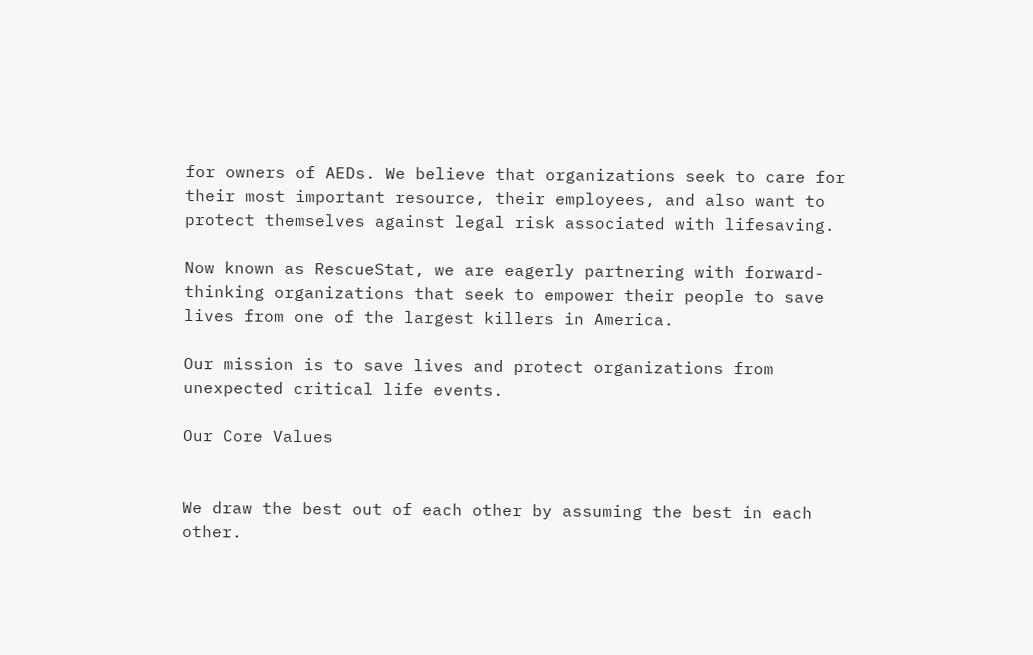for owners of AEDs. We believe that organizations seek to care for their most important resource, their employees, and also want to protect themselves against legal risk associated with lifesaving.

Now known as RescueStat, we are eagerly partnering with forward-thinking organizations that seek to empower their people to save lives from one of the largest killers in America.

Our mission is to save lives and protect organizations from unexpected critical life events.

Our Core Values


We draw the best out of each other by assuming the best in each other.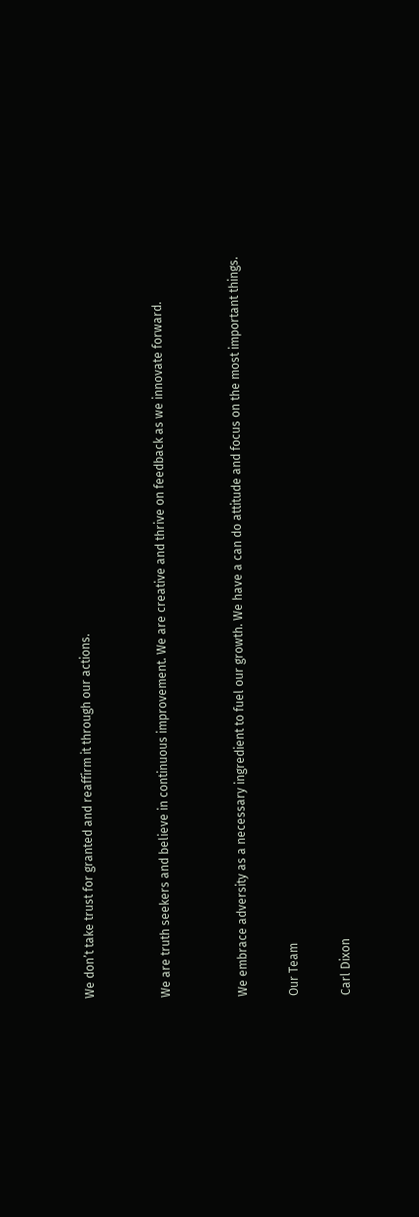We don’t take trust for granted and reaffirm it through our actions.


We are truth seekers and believe in continuous improvement. We are creative and thrive on feedback as we innovate forward.


We embrace adversity as a necessary ingredient to fuel our growth. We have a can do attitude and focus on the most important things.

Our Team

Carl Dixon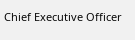Chief Executive Officer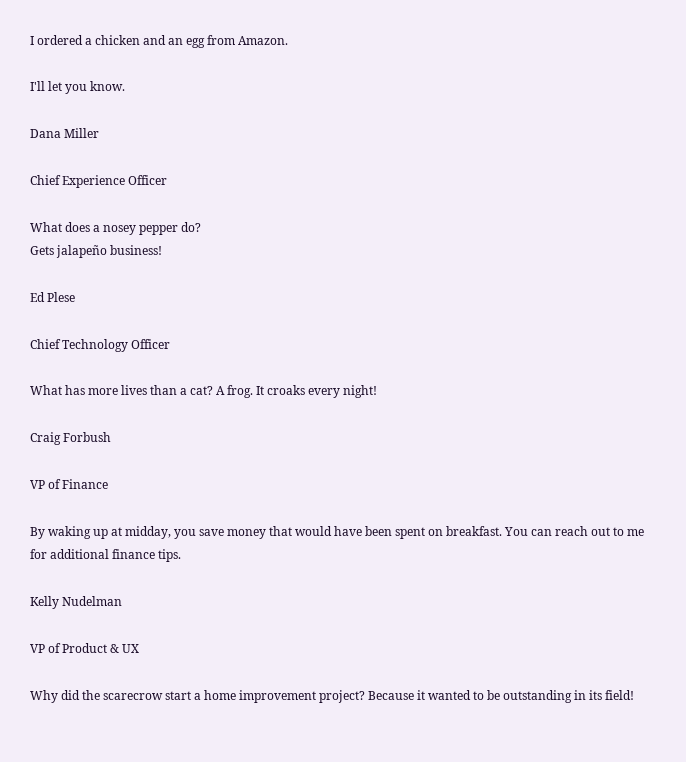I ordered a chicken and an egg from Amazon.

I'll let you know.

Dana Miller

Chief Experience Officer

What does a nosey pepper do?
Gets jalapeño business!

Ed Plese

Chief Technology Officer

What has more lives than a cat? A frog. It croaks every night!

Craig Forbush

VP of Finance

By waking up at midday, you save money that would have been spent on breakfast. You can reach out to me for additional finance tips.

Kelly Nudelman

VP of Product & UX

Why did the scarecrow start a home improvement project? Because it wanted to be outstanding in its field!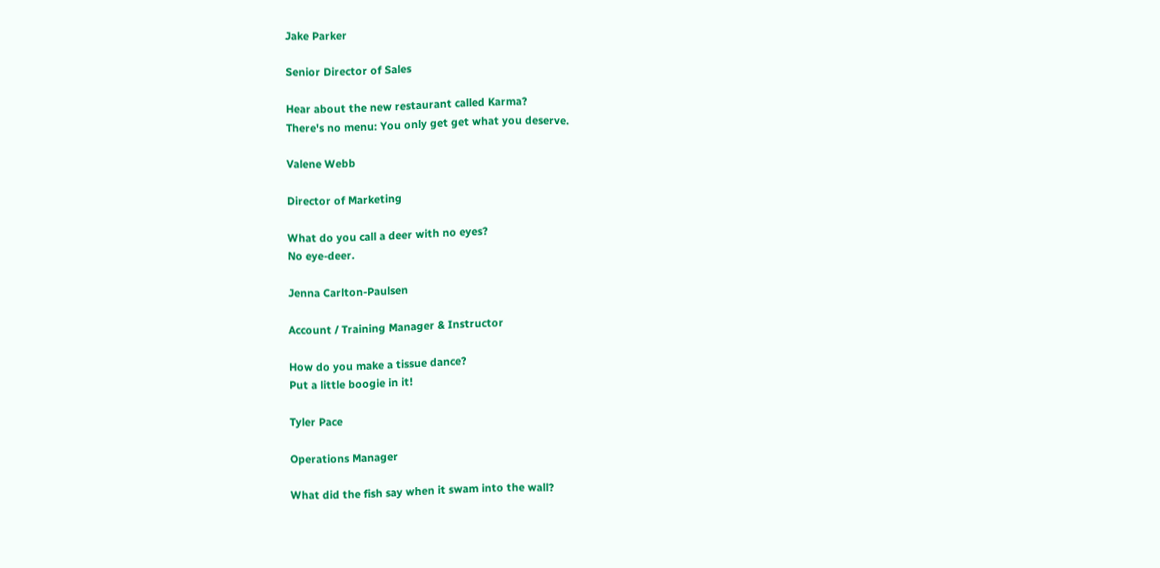Jake Parker

Senior Director of Sales

Hear about the new restaurant called Karma?
There's no menu: You only get get what you deserve.

Valene Webb

Director of Marketing

What do you call a deer with no eyes?
No eye-deer.

Jenna Carlton-Paulsen

Account / Training Manager & Instructor

How do you make a tissue dance?
Put a little boogie in it!

Tyler Pace

Operations Manager

What did the fish say when it swam into the wall?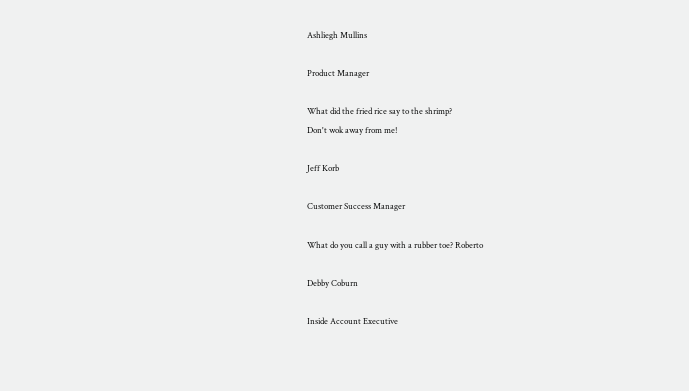Ashliegh Mullins

Product Manager

What did the fried rice say to the shrimp?
Don't wok away from me!

Jeff Korb

Customer Success Manager

What do you call a guy with a rubber toe? Roberto

Debby Coburn

Inside Account Executive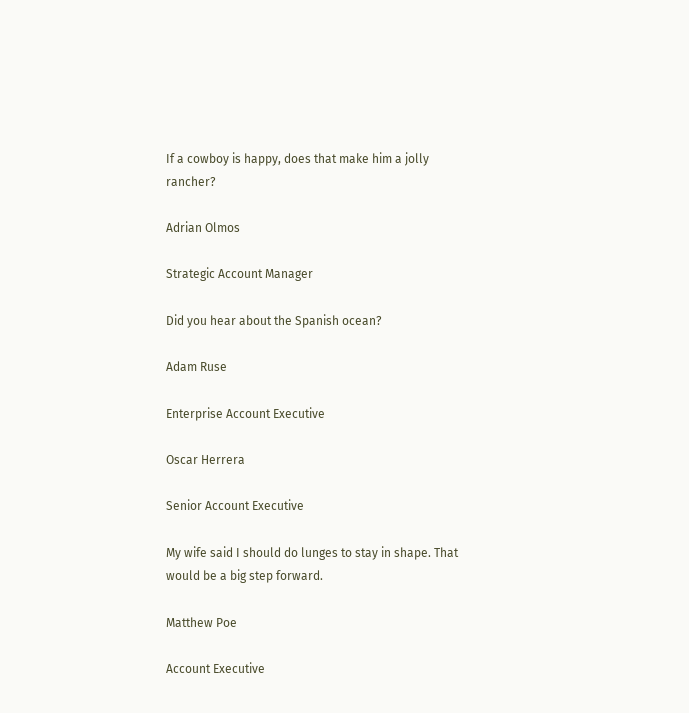If a cowboy is happy, does that make him a jolly rancher?

Adrian Olmos

Strategic Account Manager

Did you hear about the Spanish ocean?

Adam Ruse

Enterprise Account Executive

Oscar Herrera

Senior Account Executive

My wife said I should do lunges to stay in shape. That would be a big step forward.

Matthew Poe

Account Executive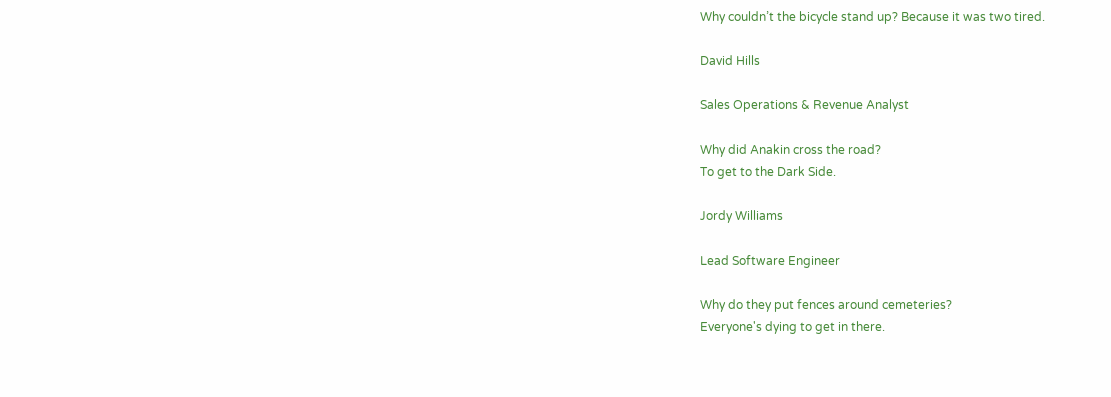Why couldn’t the bicycle stand up? Because it was two tired.

David Hills

Sales Operations & Revenue Analyst

Why did Anakin cross the road?
To get to the Dark Side.

Jordy Williams

Lead Software Engineer

Why do they put fences around cemeteries?
Everyone's dying to get in there.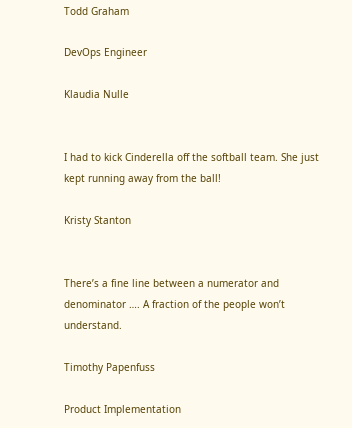Todd Graham

DevOps Engineer

Klaudia Nulle


I had to kick Cinderella off the softball team. She just kept running away from the ball!

Kristy Stanton


There’s a fine line between a numerator and denominator …. A fraction of the people won’t understand.

Timothy Papenfuss

Product Implementation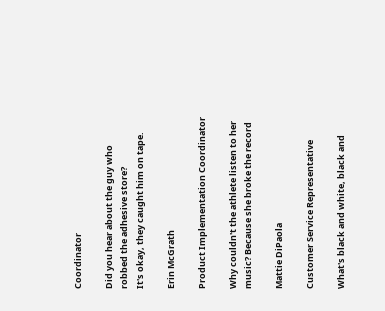Coordinator

Did you hear about the guy who robbed the adhesive store?
It's okay, they caught him on tape.

Erin McGrath

Product Implementation Coordinator

Why couldn't the athlete listen to her music? Because she broke the record

Mattie DiPaola

Customer Service Representative

What's black and white, black and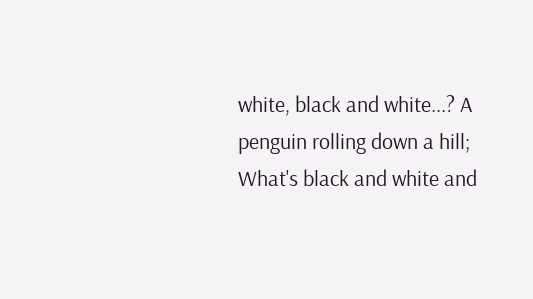white, black and white...? A penguin rolling down a hill; What's black and white and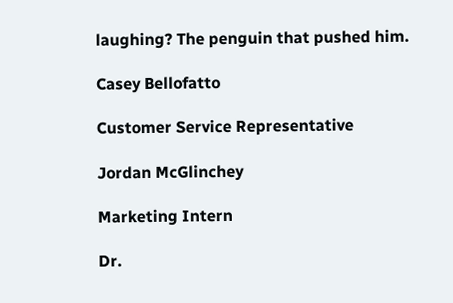laughing? The penguin that pushed him.

Casey Bellofatto

Customer Service Representative

Jordan McGlinchey

Marketing Intern

Dr.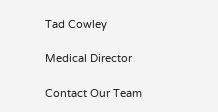Tad Cowley

Medical Director

Contact Our Team